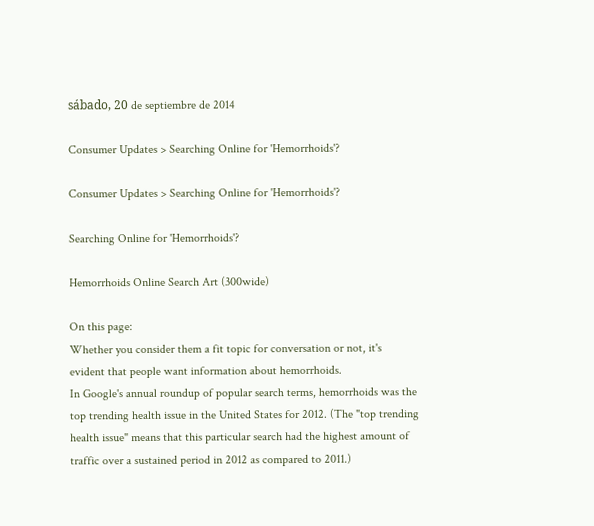sábado, 20 de septiembre de 2014

Consumer Updates > Searching Online for 'Hemorrhoids'?

Consumer Updates > Searching Online for 'Hemorrhoids'?

Searching Online for 'Hemorrhoids'?

Hemorrhoids Online Search Art (300wide)

On this page:
Whether you consider them a fit topic for conversation or not, it's evident that people want information about hemorrhoids.
In Google's annual roundup of popular search terms, hemorrhoids was the top trending health issue in the United States for 2012. (The "top trending health issue" means that this particular search had the highest amount of traffic over a sustained period in 2012 as compared to 2011.)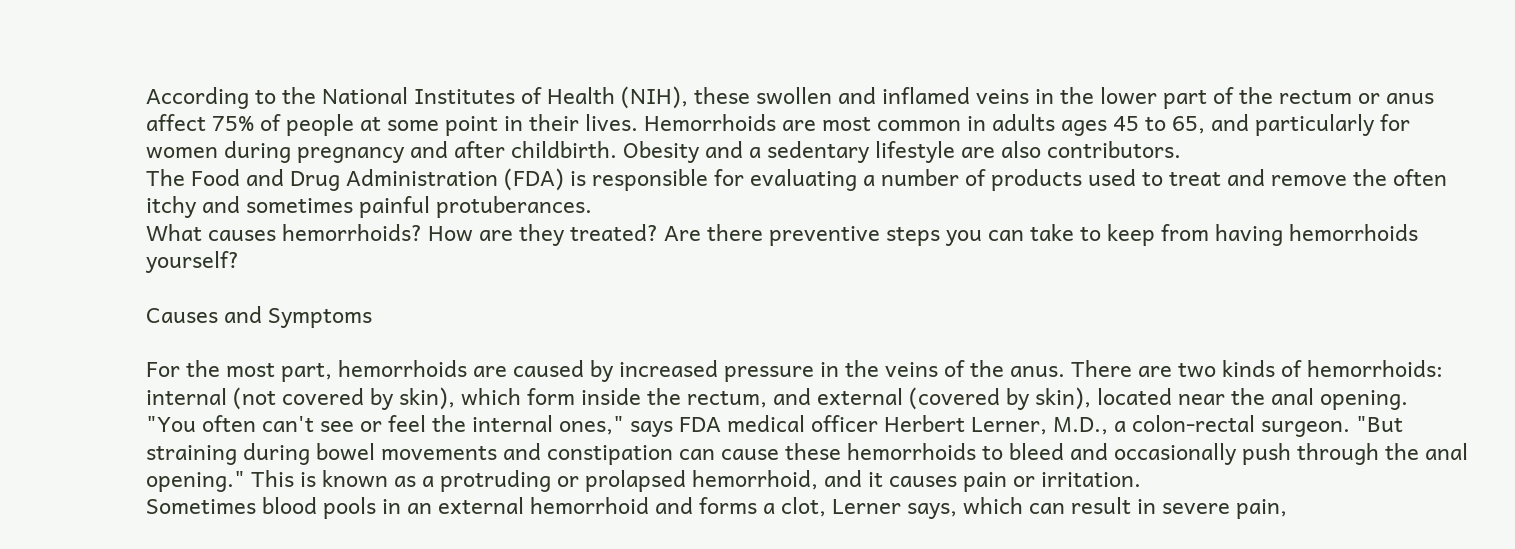According to the National Institutes of Health (NIH), these swollen and inflamed veins in the lower part of the rectum or anus affect 75% of people at some point in their lives. Hemorrhoids are most common in adults ages 45 to 65, and particularly for women during pregnancy and after childbirth. Obesity and a sedentary lifestyle are also contributors.
The Food and Drug Administration (FDA) is responsible for evaluating a number of products used to treat and remove the often itchy and sometimes painful protuberances.
What causes hemorrhoids? How are they treated? Are there preventive steps you can take to keep from having hemorrhoids yourself?

Causes and Symptoms

For the most part, hemorrhoids are caused by increased pressure in the veins of the anus. There are two kinds of hemorrhoids: internal (not covered by skin), which form inside the rectum, and external (covered by skin), located near the anal opening.
"You often can't see or feel the internal ones," says FDA medical officer Herbert Lerner, M.D., a colon-rectal surgeon. "But straining during bowel movements and constipation can cause these hemorrhoids to bleed and occasionally push through the anal opening." This is known as a protruding or prolapsed hemorrhoid, and it causes pain or irritation.
Sometimes blood pools in an external hemorrhoid and forms a clot, Lerner says, which can result in severe pain,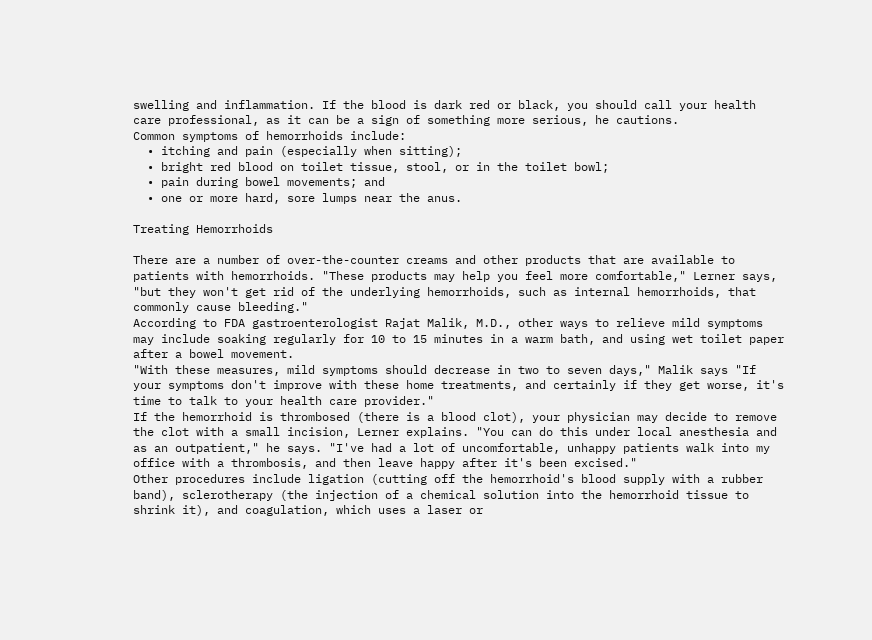swelling and inflammation. If the blood is dark red or black, you should call your health care professional, as it can be a sign of something more serious, he cautions.
Common symptoms of hemorrhoids include:
  • itching and pain (especially when sitting);
  • bright red blood on toilet tissue, stool, or in the toilet bowl;
  • pain during bowel movements; and
  • one or more hard, sore lumps near the anus.

Treating Hemorrhoids

There are a number of over-the-counter creams and other products that are available to patients with hemorrhoids. "These products may help you feel more comfortable," Lerner says, "but they won't get rid of the underlying hemorrhoids, such as internal hemorrhoids, that commonly cause bleeding."
According to FDA gastroenterologist Rajat Malik, M.D., other ways to relieve mild symptoms may include soaking regularly for 10 to 15 minutes in a warm bath, and using wet toilet paper after a bowel movement.
"With these measures, mild symptoms should decrease in two to seven days," Malik says "If your symptoms don't improve with these home treatments, and certainly if they get worse, it's time to talk to your health care provider."
If the hemorrhoid is thrombosed (there is a blood clot), your physician may decide to remove the clot with a small incision, Lerner explains. "You can do this under local anesthesia and as an outpatient," he says. "I've had a lot of uncomfortable, unhappy patients walk into my office with a thrombosis, and then leave happy after it's been excised."
Other procedures include ligation (cutting off the hemorrhoid's blood supply with a rubber band), sclerotherapy (the injection of a chemical solution into the hemorrhoid tissue to shrink it), and coagulation, which uses a laser or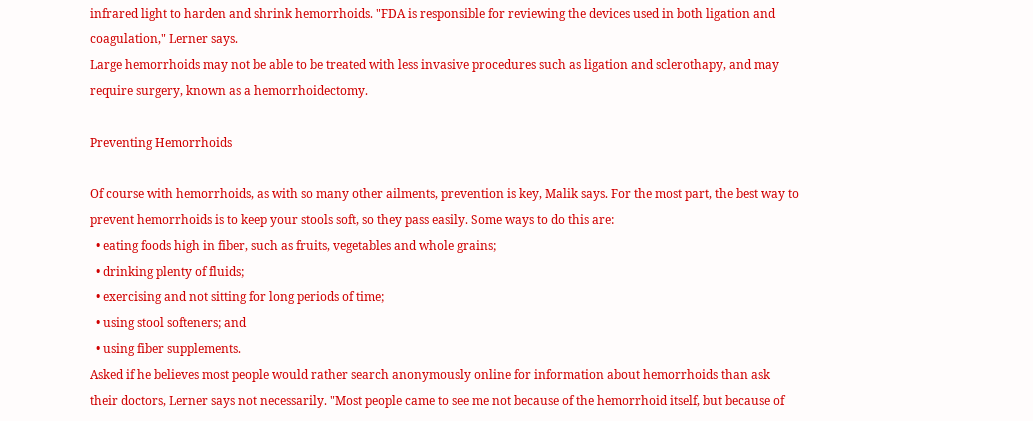infrared light to harden and shrink hemorrhoids. "FDA is responsible for reviewing the devices used in both ligation and coagulation," Lerner says.
Large hemorrhoids may not be able to be treated with less invasive procedures such as ligation and sclerothapy, and may require surgery, known as a hemorrhoidectomy.

Preventing Hemorrhoids

Of course with hemorrhoids, as with so many other ailments, prevention is key, Malik says. For the most part, the best way to prevent hemorrhoids is to keep your stools soft, so they pass easily. Some ways to do this are:
  • eating foods high in fiber, such as fruits, vegetables and whole grains;
  • drinking plenty of fluids;
  • exercising and not sitting for long periods of time;
  • using stool softeners; and
  • using fiber supplements.
Asked if he believes most people would rather search anonymously online for information about hemorrhoids than ask their doctors, Lerner says not necessarily. "Most people came to see me not because of the hemorrhoid itself, but because of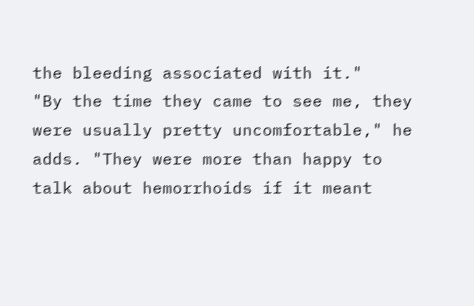the bleeding associated with it."
"By the time they came to see me, they were usually pretty uncomfortable," he adds. "They were more than happy to talk about hemorrhoids if it meant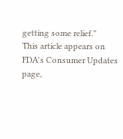getting some relief."
This article appears on FDA's Consumer Updates page,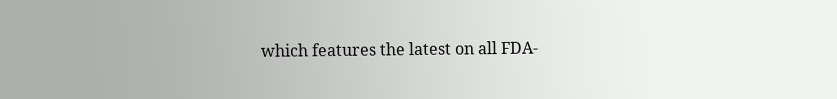which features the latest on all FDA-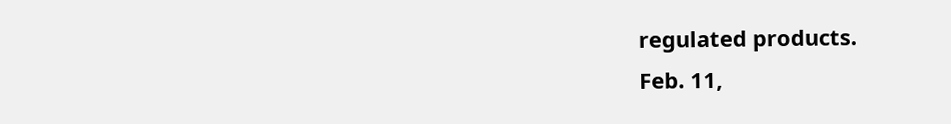regulated products.
Feb. 11,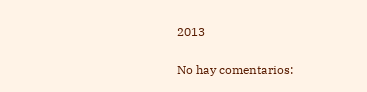2013

No hay comentarios: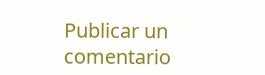Publicar un comentario